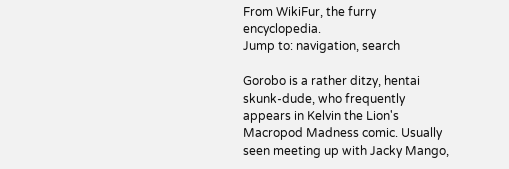From WikiFur, the furry encyclopedia.
Jump to: navigation, search

Gorobo is a rather ditzy, hentai skunk-dude, who frequently appears in Kelvin the Lion's Macropod Madness comic. Usually seen meeting up with Jacky Mango,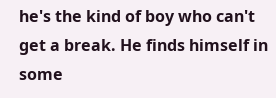he's the kind of boy who can't get a break. He finds himself in some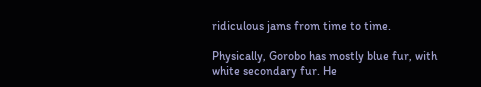ridiculous jams from time to time.

Physically, Gorobo has mostly blue fur, with white secondary fur. He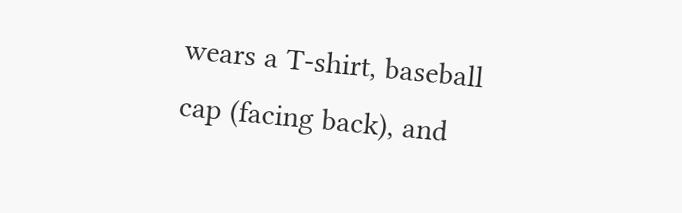wears a T-shirt, baseball cap (facing back), and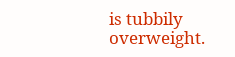is tubbily overweight.